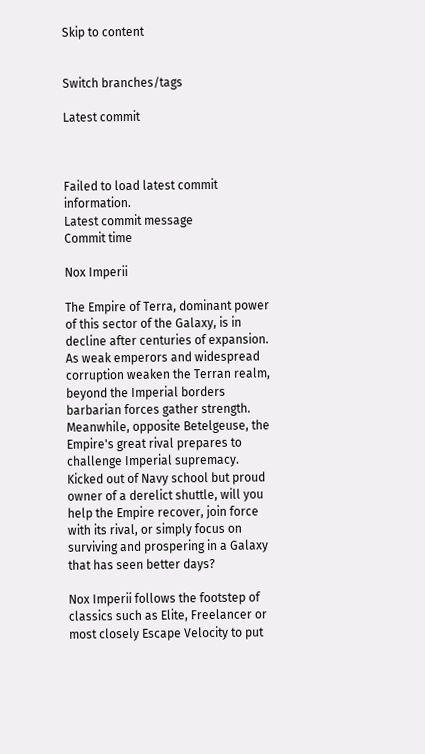Skip to content


Switch branches/tags

Latest commit



Failed to load latest commit information.
Latest commit message
Commit time

Nox Imperii

The Empire of Terra, dominant power of this sector of the Galaxy, is in decline after centuries of expansion. As weak emperors and widespread corruption weaken the Terran realm, beyond the Imperial borders barbarian forces gather strength. Meanwhile, opposite Betelgeuse, the Empire's great rival prepares to challenge Imperial supremacy. Kicked out of Navy school but proud owner of a derelict shuttle, will you help the Empire recover, join force with its rival, or simply focus on surviving and prospering in a Galaxy that has seen better days?

Nox Imperii follows the footstep of classics such as Elite, Freelancer or most closely Escape Velocity to put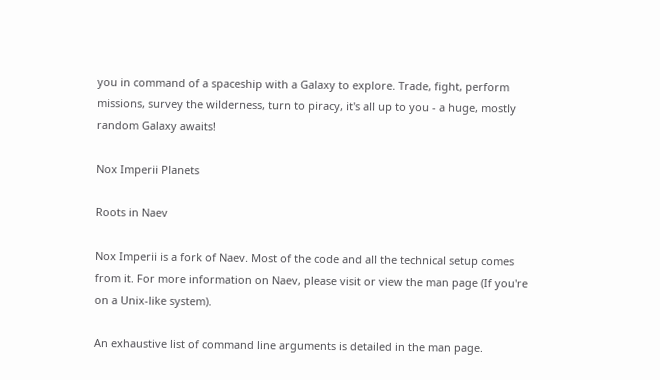you in command of a spaceship with a Galaxy to explore. Trade, fight, perform missions, survey the wilderness, turn to piracy, it's all up to you - a huge, mostly random Galaxy awaits!

Nox Imperii Planets

Roots in Naev

Nox Imperii is a fork of Naev. Most of the code and all the technical setup comes from it. For more information on Naev, please visit or view the man page (If you're on a Unix-like system).

An exhaustive list of command line arguments is detailed in the man page.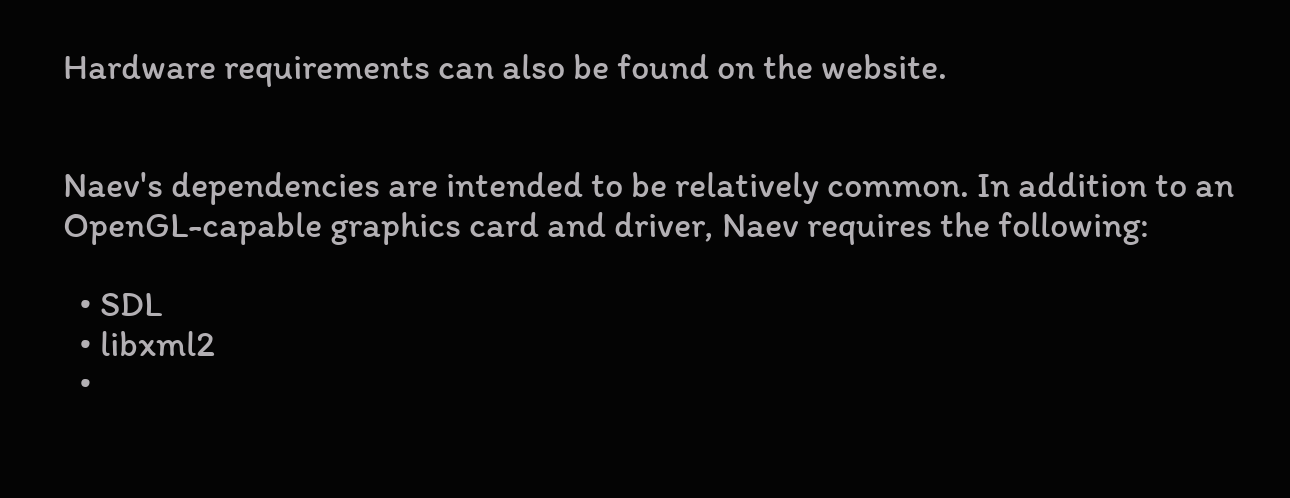Hardware requirements can also be found on the website.


Naev's dependencies are intended to be relatively common. In addition to an OpenGL-capable graphics card and driver, Naev requires the following:

  • SDL
  • libxml2
  •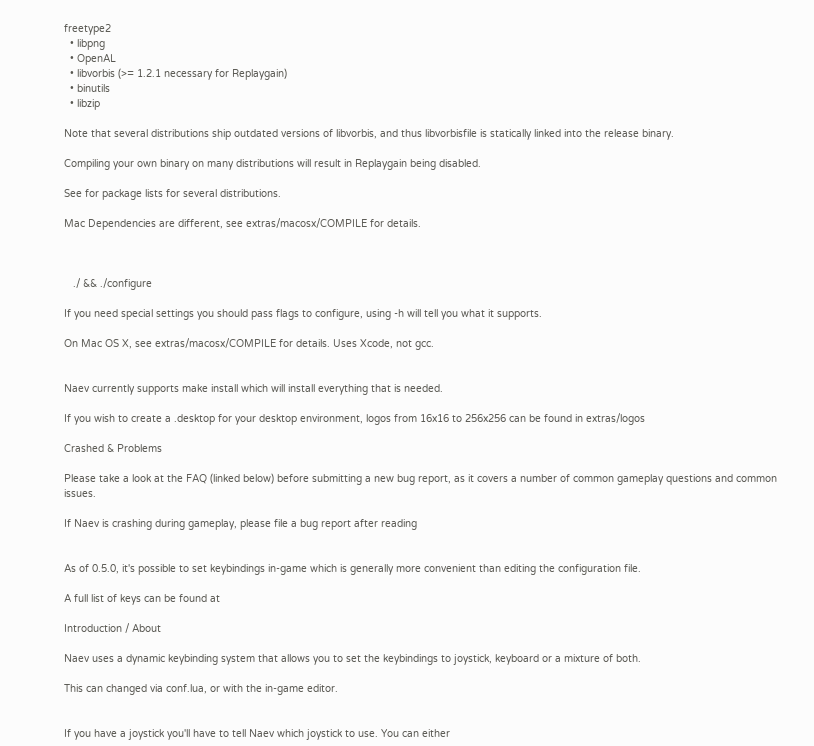freetype2
  • libpng
  • OpenAL
  • libvorbis (>= 1.2.1 necessary for Replaygain)
  • binutils
  • libzip

Note that several distributions ship outdated versions of libvorbis, and thus libvorbisfile is statically linked into the release binary.

Compiling your own binary on many distributions will result in Replaygain being disabled.

See for package lists for several distributions.

Mac Dependencies are different, see extras/macosx/COMPILE for details.



   ./ && ./configure

If you need special settings you should pass flags to configure, using -h will tell you what it supports.

On Mac OS X, see extras/macosx/COMPILE for details. Uses Xcode, not gcc.


Naev currently supports make install which will install everything that is needed.

If you wish to create a .desktop for your desktop environment, logos from 16x16 to 256x256 can be found in extras/logos

Crashed & Problems

Please take a look at the FAQ (linked below) before submitting a new bug report, as it covers a number of common gameplay questions and common issues.

If Naev is crashing during gameplay, please file a bug report after reading


As of 0.5.0, it's possible to set keybindings in-game which is generally more convenient than editing the configuration file.

A full list of keys can be found at

Introduction / About

Naev uses a dynamic keybinding system that allows you to set the keybindings to joystick, keyboard or a mixture of both.

This can changed via conf.lua, or with the in-game editor.


If you have a joystick you'll have to tell Naev which joystick to use. You can either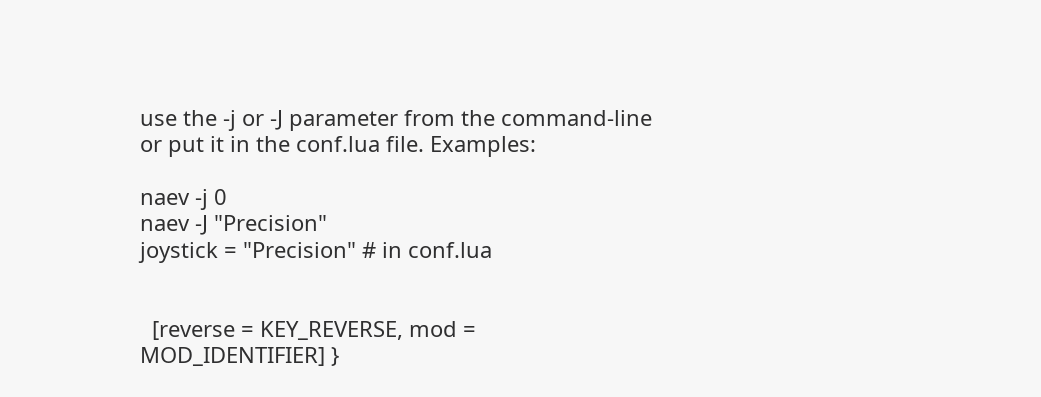use the -j or -J parameter from the command-line or put it in the conf.lua file. Examples:

naev -j 0
naev -J "Precision"
joystick = "Precision" # in conf.lua


  [reverse = KEY_REVERSE, mod = MOD_IDENTIFIER] }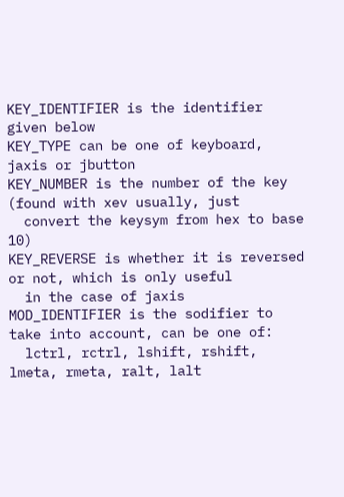KEY_IDENTIFIER is the identifier given below
KEY_TYPE can be one of keyboard, jaxis or jbutton
KEY_NUMBER is the number of the key (found with xev usually, just
  convert the keysym from hex to base 10)
KEY_REVERSE is whether it is reversed or not, which is only useful
  in the case of jaxis
MOD_IDENTIFIER is the sodifier to take into account, can be one of:
  lctrl, rctrl, lshift, rshift, lmeta, rmeta, ralt, lalt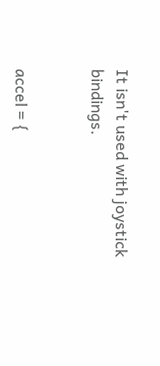It isn't used with joystick bindings.


accel = {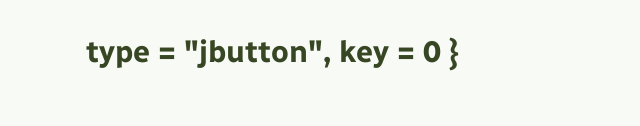type = "jbutton", key = 0 }